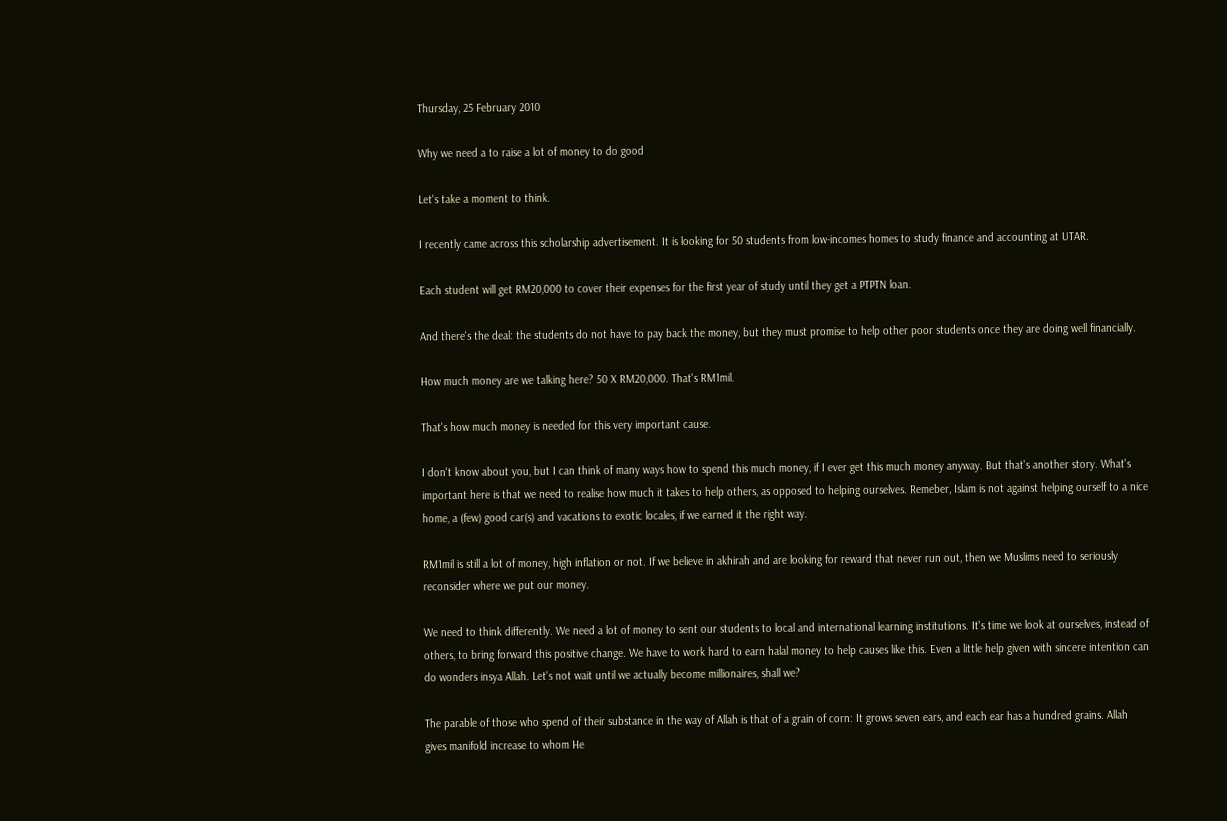Thursday, 25 February 2010

Why we need a to raise a lot of money to do good

Let's take a moment to think.

I recently came across this scholarship advertisement. It is looking for 50 students from low-incomes homes to study finance and accounting at UTAR.

Each student will get RM20,000 to cover their expenses for the first year of study until they get a PTPTN loan.

And there's the deal: the students do not have to pay back the money, but they must promise to help other poor students once they are doing well financially.

How much money are we talking here? 50 X RM20,000. That's RM1mil.

That's how much money is needed for this very important cause.

I don't know about you, but I can think of many ways how to spend this much money, if I ever get this much money anyway. But that's another story. What's important here is that we need to realise how much it takes to help others, as opposed to helping ourselves. Remeber, Islam is not against helping ourself to a nice home, a (few) good car(s) and vacations to exotic locales, if we earned it the right way.

RM1mil is still a lot of money, high inflation or not. If we believe in akhirah and are looking for reward that never run out, then we Muslims need to seriously reconsider where we put our money.

We need to think differently. We need a lot of money to sent our students to local and international learning institutions. It's time we look at ourselves, instead of others, to bring forward this positive change. We have to work hard to earn halal money to help causes like this. Even a little help given with sincere intention can do wonders insya Allah. Let's not wait until we actually become millionaires, shall we?

The parable of those who spend of their substance in the way of Allah is that of a grain of corn: It grows seven ears, and each ear has a hundred grains. Allah gives manifold increase to whom He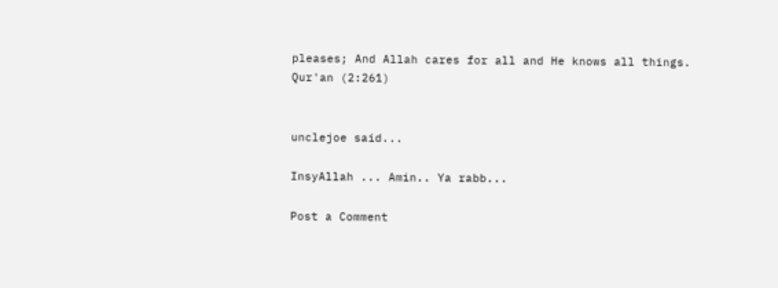pleases; And Allah cares for all and He knows all things.
Qur'an (2:261)


unclejoe said...

InsyAllah ... Amin.. Ya rabb...

Post a Comment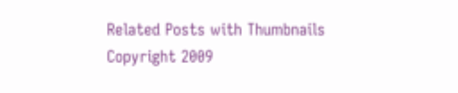Related Posts with Thumbnails
Copyright 2009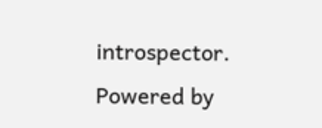introspector. Powered by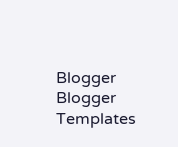Blogger Blogger Templates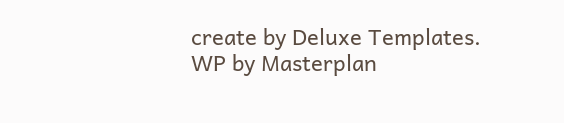create by Deluxe Templates. WP by Masterplan